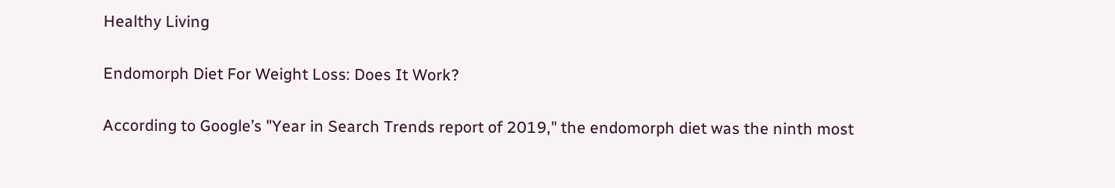Healthy Living

Endomorph Diet For Weight Loss: Does It Work?

According to Google’s "Year in Search Trends report of 2019," the endomorph diet was the ninth most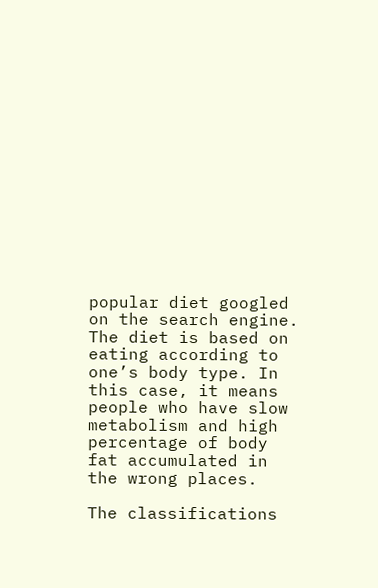popular diet googled on the search engine. The diet is based on eating according to one’s body type. In this case, it means people who have slow metabolism and high percentage of body fat accumulated in the wrong places.

The classifications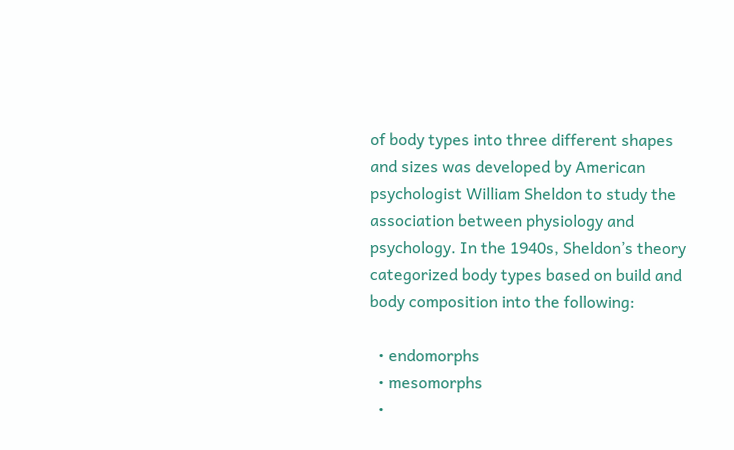of body types into three different shapes and sizes was developed by American psychologist William Sheldon to study the association between physiology and psychology. In the 1940s, Sheldon’s theory categorized body types based on build and body composition into the following:

  • endomorphs
  • mesomorphs
  •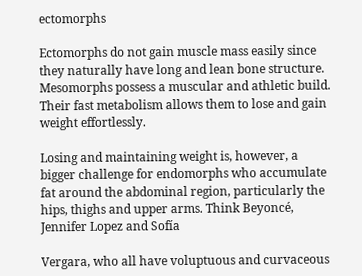ectomorphs

Ectomorphs do not gain muscle mass easily since they naturally have long and lean bone structure. Mesomorphs possess a muscular and athletic build. Their fast metabolism allows them to lose and gain weight effortlessly.

Losing and maintaining weight is, however, a bigger challenge for endomorphs who accumulate fat around the abdominal region, particularly the hips, thighs and upper arms. Think Beyoncé, Jennifer Lopez and Sofía

Vergara, who all have voluptuous and curvaceous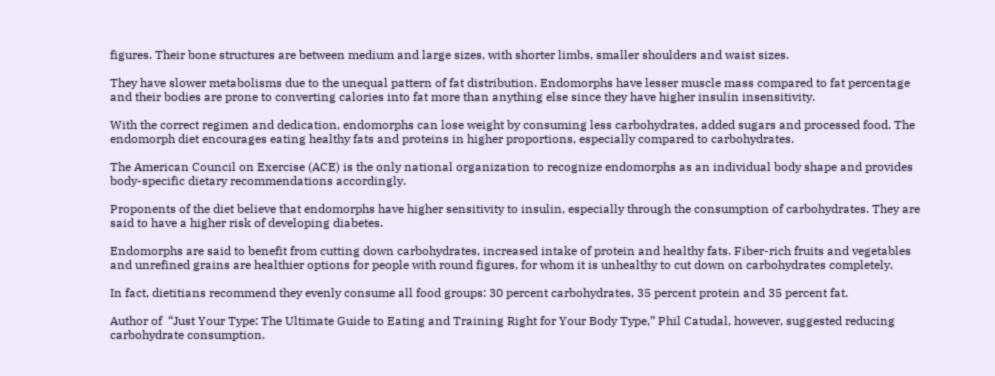figures. Their bone structures are between medium and large sizes, with shorter limbs, smaller shoulders and waist sizes.

They have slower metabolisms due to the unequal pattern of fat distribution. Endomorphs have lesser muscle mass compared to fat percentage and their bodies are prone to converting calories into fat more than anything else since they have higher insulin insensitivity.

With the correct regimen and dedication, endomorphs can lose weight by consuming less carbohydrates, added sugars and processed food. The endomorph diet encourages eating healthy fats and proteins in higher proportions, especially compared to carbohydrates.

The American Council on Exercise (ACE) is the only national organization to recognize endomorphs as an individual body shape and provides body-specific dietary recommendations accordingly.

Proponents of the diet believe that endomorphs have higher sensitivity to insulin, especially through the consumption of carbohydrates. They are said to have a higher risk of developing diabetes.

Endomorphs are said to benefit from cutting down carbohydrates, increased intake of protein and healthy fats. Fiber-rich fruits and vegetables and unrefined grains are healthier options for people with round figures, for whom it is unhealthy to cut down on carbohydrates completely.

In fact, dietitians recommend they evenly consume all food groups: 30 percent carbohydrates, 35 percent protein and 35 percent fat.

Author of  “Just Your Type: The Ultimate Guide to Eating and Training Right for Your Body Type,” Phil Catudal, however, suggested reducing carbohydrate consumption.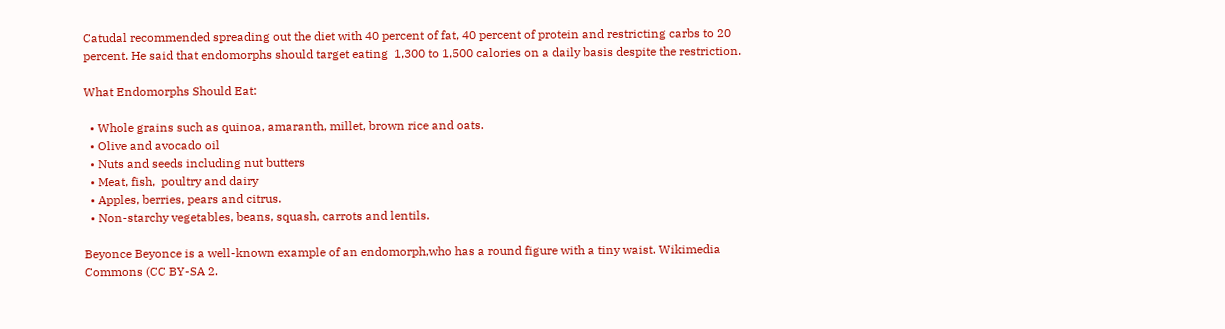Catudal recommended spreading out the diet with 40 percent of fat, 40 percent of protein and restricting carbs to 20 percent. He said that endomorphs should target eating  1,300 to 1,500 calories on a daily basis despite the restriction.

What Endomorphs Should Eat:

  • Whole grains such as quinoa, amaranth, millet, brown rice and oats.
  • Olive and avocado oil
  • Nuts and seeds including nut butters
  • Meat, fish,  poultry and dairy
  • Apples, berries, pears and citrus.
  • Non-starchy vegetables, beans, squash, carrots and lentils.

Beyonce Beyonce is a well-known example of an endomorph,who has a round figure with a tiny waist. Wikimedia Commons (CC BY-SA 2.